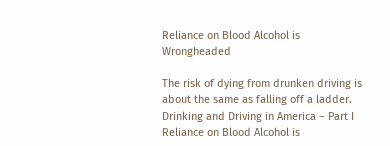Reliance on Blood Alcohol is Wrongheaded

The risk of dying from drunken driving is about the same as falling off a ladder.
Drinking and Driving in America – Part I
Reliance on Blood Alcohol is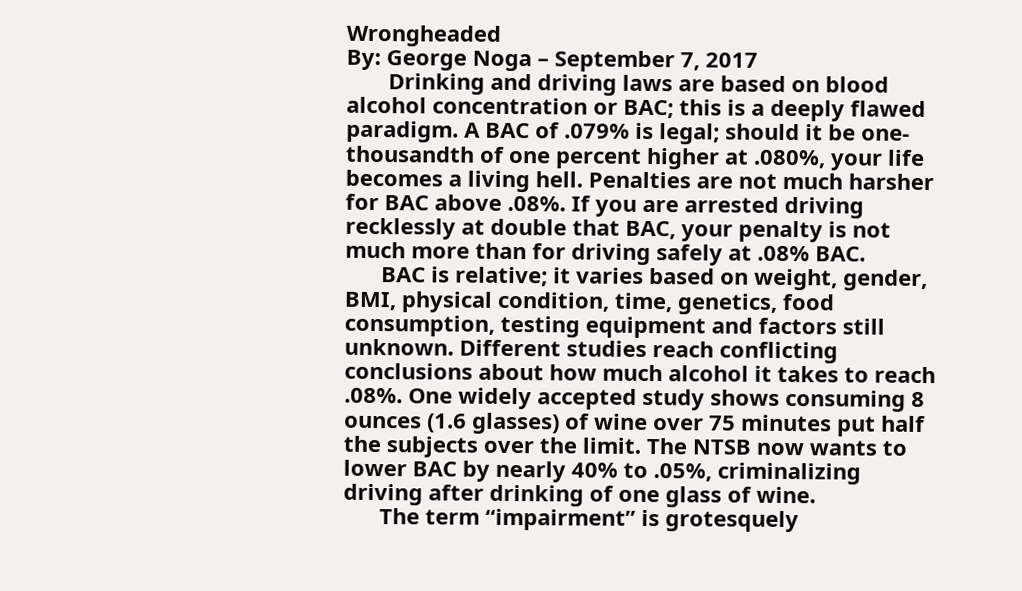Wrongheaded
By: George Noga – September 7, 2017
       Drinking and driving laws are based on blood alcohol concentration or BAC; this is a deeply flawed paradigm. A BAC of .079% is legal; should it be one-thousandth of one percent higher at .080%, your life becomes a living hell. Penalties are not much harsher for BAC above .08%. If you are arrested driving recklessly at double that BAC, your penalty is not much more than for driving safely at .08% BAC.
      BAC is relative; it varies based on weight, gender, BMI, physical condition, time, genetics, food consumption, testing equipment and factors still unknown. Different studies reach conflicting conclusions about how much alcohol it takes to reach .08%. One widely accepted study shows consuming 8 ounces (1.6 glasses) of wine over 75 minutes put half the subjects over the limit. The NTSB now wants to lower BAC by nearly 40% to .05%, criminalizing driving after drinking of one glass of wine.
      The term “impairment” is grotesquely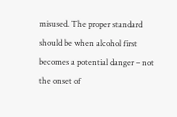misused. The proper standard should be when alcohol first becomes a potential danger – not the onset of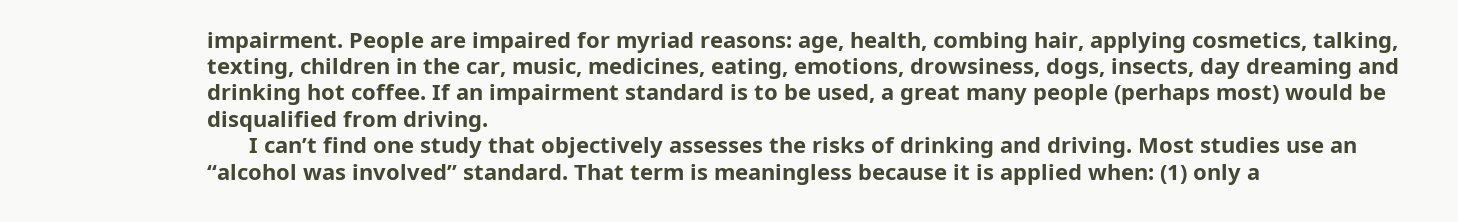impairment. People are impaired for myriad reasons: age, health, combing hair, applying cosmetics, talking, texting, children in the car, music, medicines, eating, emotions, drowsiness, dogs, insects, day dreaming and drinking hot coffee. If an impairment standard is to be used, a great many people (perhaps most) would be disqualified from driving.
       I can’t find one study that objectively assesses the risks of drinking and driving. Most studies use an “alcohol was involved” standard. That term is meaningless because it is applied when: (1) only a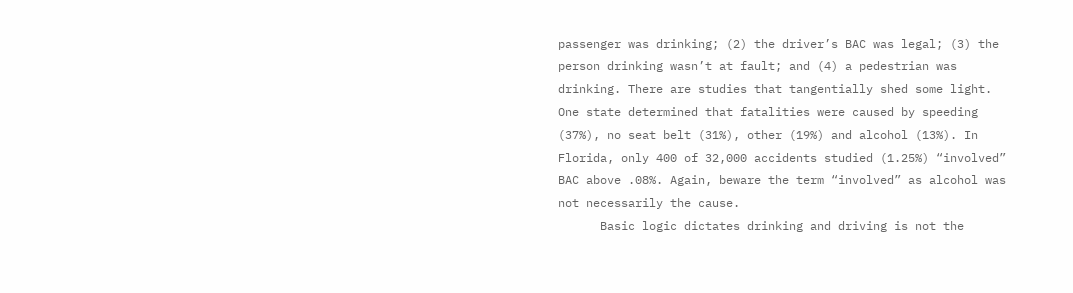passenger was drinking; (2) the driver’s BAC was legal; (3) the person drinking wasn’t at fault; and (4) a pedestrian was drinking. There are studies that tangentially shed some light. One state determined that fatalities were caused by speeding (37%), no seat belt (31%), other (19%) and alcohol (13%). In Florida, only 400 of 32,000 accidents studied (1.25%) “involved” BAC above .08%. Again, beware the term “involved” as alcohol was not necessarily the cause.
      Basic logic dictates drinking and driving is not the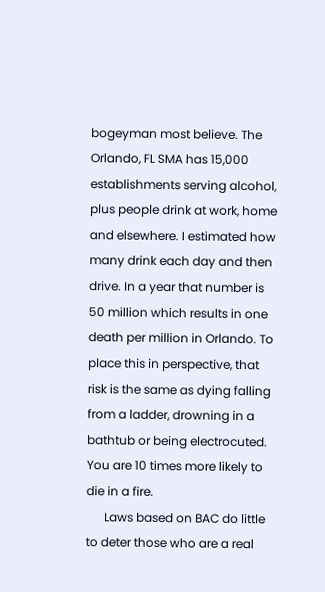bogeyman most believe. The Orlando, FL SMA has 15,000 establishments serving alcohol, plus people drink at work, home and elsewhere. I estimated how many drink each day and then drive. In a year that number is 50 million which results in one death per million in Orlando. To place this in perspective, that risk is the same as dying falling from a ladder, drowning in a bathtub or being electrocuted. You are 10 times more likely to die in a fire.
      Laws based on BAC do little to deter those who are a real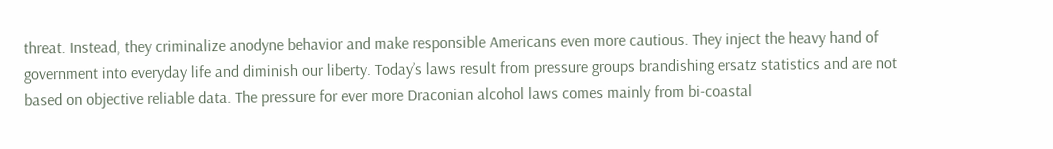threat. Instead, they criminalize anodyne behavior and make responsible Americans even more cautious. They inject the heavy hand of government into everyday life and diminish our liberty. Today’s laws result from pressure groups brandishing ersatz statistics and are not based on objective reliable data. The pressure for ever more Draconian alcohol laws comes mainly from bi-coastal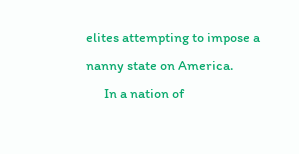elites attempting to impose a nanny state on America.
      In a nation of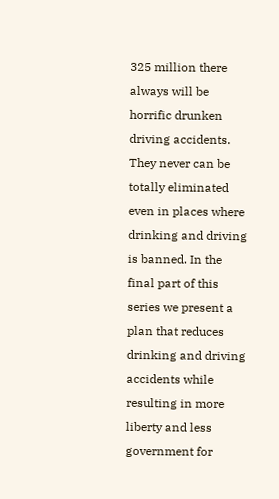325 million there always will be horrific drunken driving accidents. They never can be totally eliminated even in places where drinking and driving is banned. In the final part of this series we present a plan that reduces drinking and driving accidents while resulting in more liberty and less government for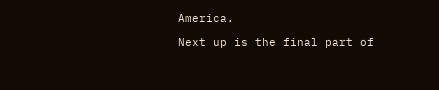America.

Next up is the final part of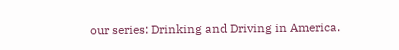our series: Drinking and Driving in America.